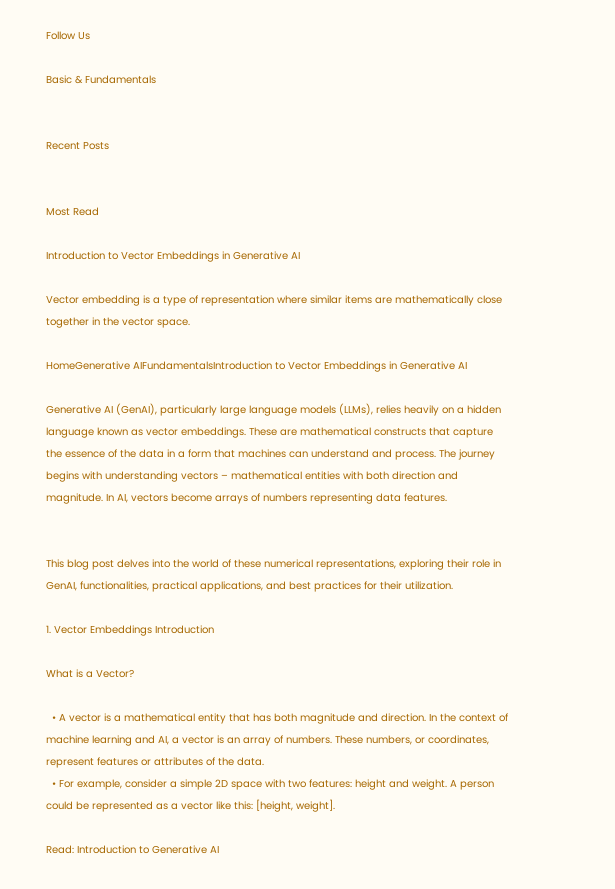Follow Us

Basic & Fundamentals


Recent Posts


Most Read

Introduction to Vector Embeddings in Generative AI

Vector embedding is a type of representation where similar items are mathematically close together in the vector space.

HomeGenerative AIFundamentalsIntroduction to Vector Embeddings in Generative AI

Generative AI (GenAI), particularly large language models (LLMs), relies heavily on a hidden language known as vector embeddings. These are mathematical constructs that capture the essence of the data in a form that machines can understand and process. The journey begins with understanding vectors – mathematical entities with both direction and magnitude. In AI, vectors become arrays of numbers representing data features.


This blog post delves into the world of these numerical representations, exploring their role in GenAI, functionalities, practical applications, and best practices for their utilization.

1. Vector Embeddings Introduction

What is a Vector?

  • A vector is a mathematical entity that has both magnitude and direction. In the context of machine learning and AI, a vector is an array of numbers. These numbers, or coordinates, represent features or attributes of the data.
  • For example, consider a simple 2D space with two features: height and weight. A person could be represented as a vector like this: [height, weight].

Read: Introduction to Generative AI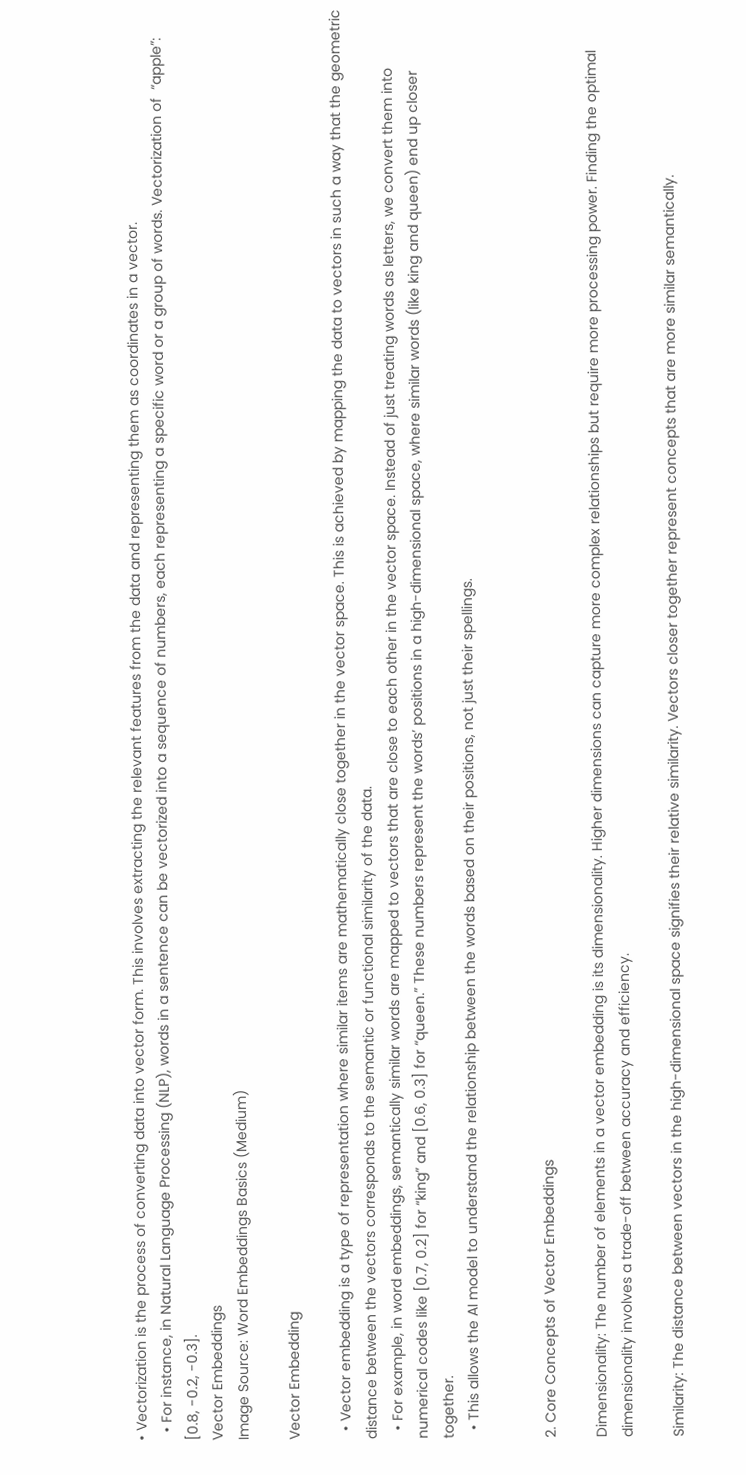• Vectorization is the process of converting data into vector form. This involves extracting the relevant features from the data and representing them as coordinates in a vector.
  • For instance, in Natural Language Processing (NLP), words in a sentence can be vectorized into a sequence of numbers, each representing a specific word or a group of words. Vectorization of  “apple”: [0.8, -0.2, -0.3].
Vector Embeddings
Image Source: Word Embeddings Basics (Medium)

Vector Embedding

  • Vector embedding is a type of representation where similar items are mathematically close together in the vector space. This is achieved by mapping the data to vectors in such a way that the geometric distance between the vectors corresponds to the semantic or functional similarity of the data.
  • For example, in word embeddings, semantically similar words are mapped to vectors that are close to each other in the vector space. Instead of just treating words as letters, we convert them into numerical codes like [0.7, 0.2] for “king” and [0.6, 0.3] for “queen.” These numbers represent the words’ positions in a high-dimensional space, where similar words (like king and queen) end up closer together.
  • This allows the AI model to understand the relationship between the words based on their positions, not just their spellings.


2. Core Concepts of Vector Embeddings

Dimensionality: The number of elements in a vector embedding is its dimensionality. Higher dimensions can capture more complex relationships but require more processing power. Finding the optimal dimensionality involves a trade-off between accuracy and efficiency.

Similarity: The distance between vectors in the high-dimensional space signifies their relative similarity. Vectors closer together represent concepts that are more similar semantically.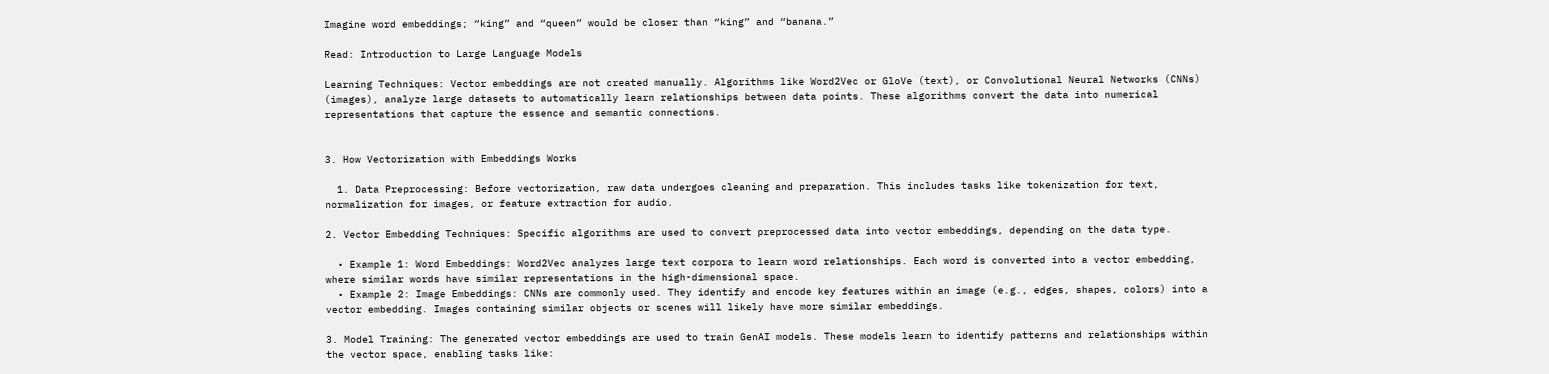Imagine word embeddings; “king” and “queen” would be closer than “king” and “banana.”

Read: Introduction to Large Language Models

Learning Techniques: Vector embeddings are not created manually. Algorithms like Word2Vec or GloVe (text), or Convolutional Neural Networks (CNNs) (images), analyze large datasets to automatically learn relationships between data points. These algorithms convert the data into numerical representations that capture the essence and semantic connections.


3. How Vectorization with Embeddings Works

  1. Data Preprocessing: Before vectorization, raw data undergoes cleaning and preparation. This includes tasks like tokenization for text, normalization for images, or feature extraction for audio.

2. Vector Embedding Techniques: Specific algorithms are used to convert preprocessed data into vector embeddings, depending on the data type.

  • Example 1: Word Embeddings: Word2Vec analyzes large text corpora to learn word relationships. Each word is converted into a vector embedding, where similar words have similar representations in the high-dimensional space.
  • Example 2: Image Embeddings: CNNs are commonly used. They identify and encode key features within an image (e.g., edges, shapes, colors) into a vector embedding. Images containing similar objects or scenes will likely have more similar embeddings.

3. Model Training: The generated vector embeddings are used to train GenAI models. These models learn to identify patterns and relationships within the vector space, enabling tasks like: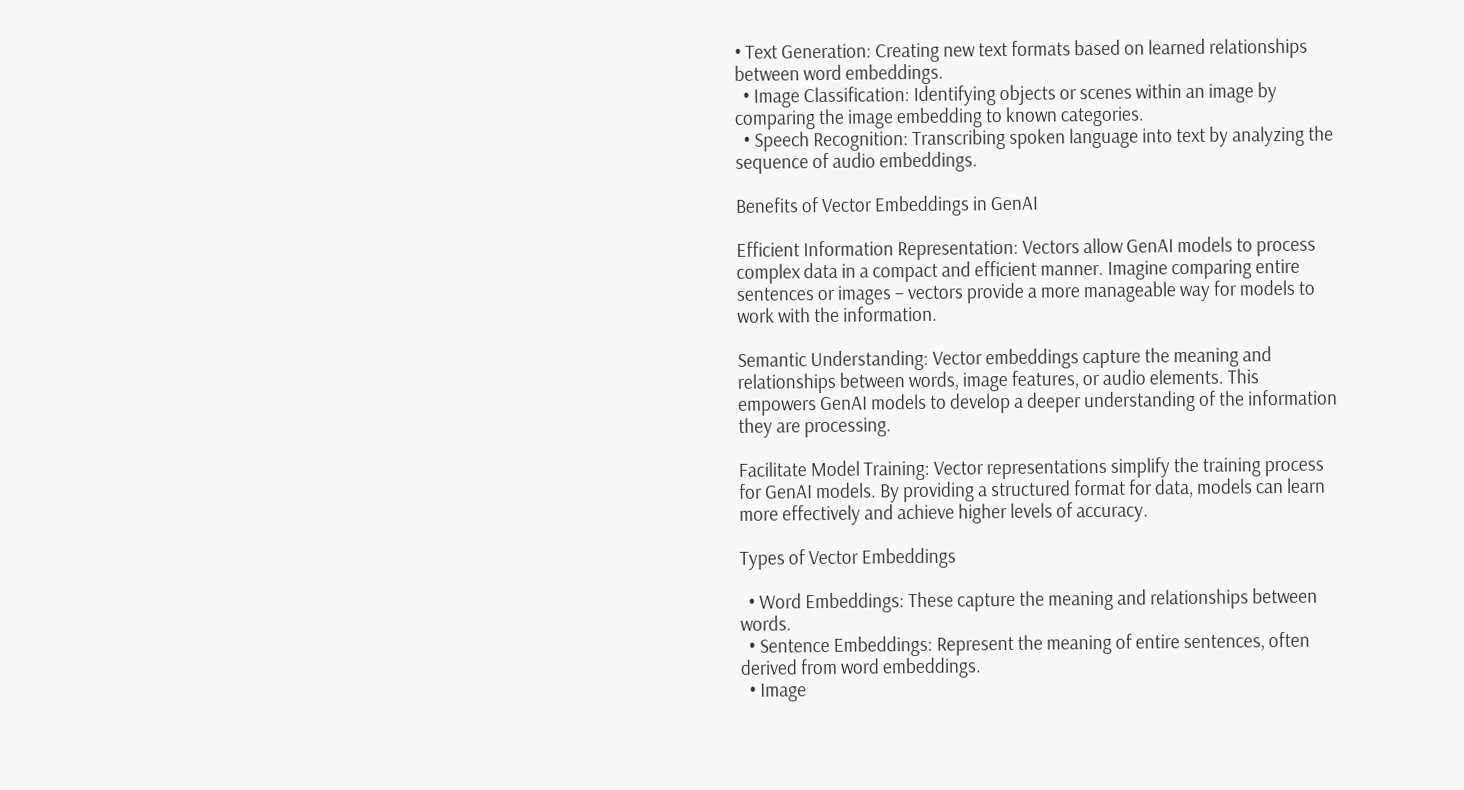• Text Generation: Creating new text formats based on learned relationships between word embeddings.
  • Image Classification: Identifying objects or scenes within an image by comparing the image embedding to known categories.
  • Speech Recognition: Transcribing spoken language into text by analyzing the sequence of audio embeddings.

Benefits of Vector Embeddings in GenAI

Efficient Information Representation: Vectors allow GenAI models to process complex data in a compact and efficient manner. Imagine comparing entire sentences or images – vectors provide a more manageable way for models to work with the information.

Semantic Understanding: Vector embeddings capture the meaning and relationships between words, image features, or audio elements. This empowers GenAI models to develop a deeper understanding of the information they are processing.

Facilitate Model Training: Vector representations simplify the training process for GenAI models. By providing a structured format for data, models can learn more effectively and achieve higher levels of accuracy.

Types of Vector Embeddings

  • Word Embeddings: These capture the meaning and relationships between words.
  • Sentence Embeddings: Represent the meaning of entire sentences, often derived from word embeddings.
  • Image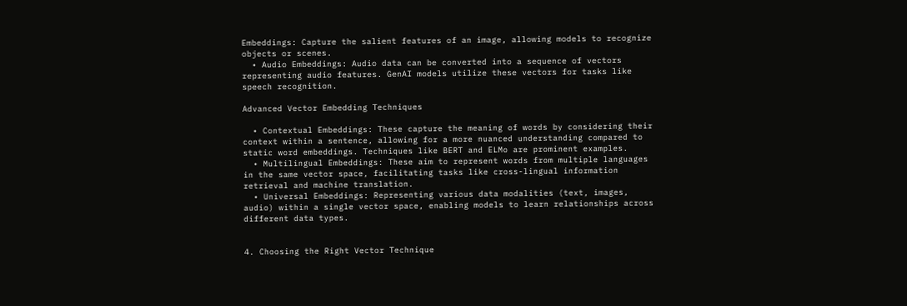Embeddings: Capture the salient features of an image, allowing models to recognize objects or scenes.
  • Audio Embeddings: Audio data can be converted into a sequence of vectors representing audio features. GenAI models utilize these vectors for tasks like speech recognition.

Advanced Vector Embedding Techniques

  • Contextual Embeddings: These capture the meaning of words by considering their context within a sentence, allowing for a more nuanced understanding compared to static word embeddings. Techniques like BERT and ELMo are prominent examples.
  • Multilingual Embeddings: These aim to represent words from multiple languages in the same vector space, facilitating tasks like cross-lingual information retrieval and machine translation.
  • Universal Embeddings: Representing various data modalities (text, images, audio) within a single vector space, enabling models to learn relationships across different data types.


4. Choosing the Right Vector Technique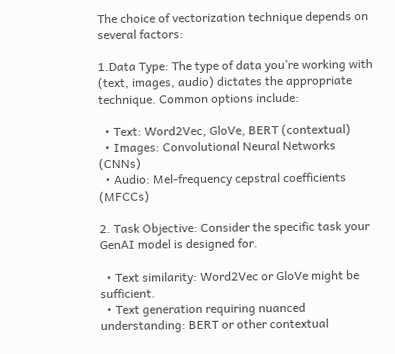The choice of vectorization technique depends on several factors:

1.Data Type: The type of data you’re working with (text, images, audio) dictates the appropriate technique. Common options include:

  • Text: Word2Vec, GloVe, BERT (contextual)
  • Images: Convolutional Neural Networks (CNNs)
  • Audio: Mel-frequency cepstral coefficients (MFCCs)

2. Task Objective: Consider the specific task your GenAI model is designed for.

  • Text similarity: Word2Vec or GloVe might be sufficient.
  • Text generation requiring nuanced understanding: BERT or other contextual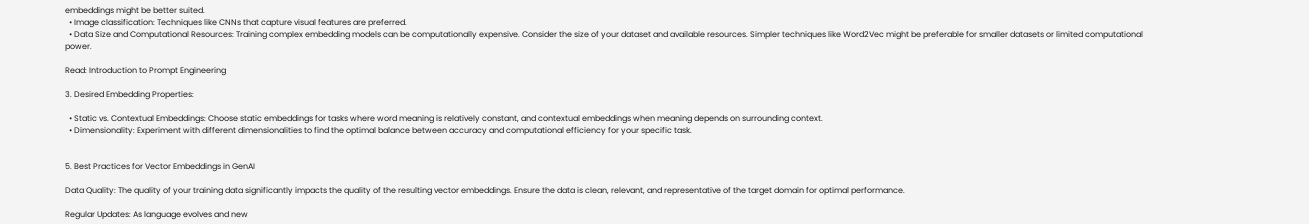embeddings might be better suited.
  • Image classification: Techniques like CNNs that capture visual features are preferred.
  • Data Size and Computational Resources: Training complex embedding models can be computationally expensive. Consider the size of your dataset and available resources. Simpler techniques like Word2Vec might be preferable for smaller datasets or limited computational power.

Read: Introduction to Prompt Engineering

3. Desired Embedding Properties:

  • Static vs. Contextual Embeddings: Choose static embeddings for tasks where word meaning is relatively constant, and contextual embeddings when meaning depends on surrounding context.
  • Dimensionality: Experiment with different dimensionalities to find the optimal balance between accuracy and computational efficiency for your specific task.


5. Best Practices for Vector Embeddings in GenAI

Data Quality: The quality of your training data significantly impacts the quality of the resulting vector embeddings. Ensure the data is clean, relevant, and representative of the target domain for optimal performance.

Regular Updates: As language evolves and new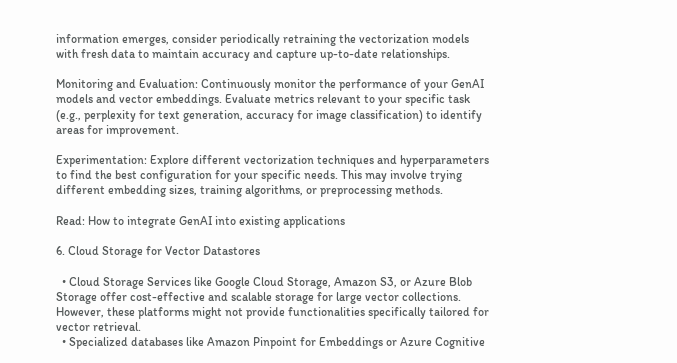information emerges, consider periodically retraining the vectorization models with fresh data to maintain accuracy and capture up-to-date relationships.

Monitoring and Evaluation: Continuously monitor the performance of your GenAI models and vector embeddings. Evaluate metrics relevant to your specific task (e.g., perplexity for text generation, accuracy for image classification) to identify areas for improvement.

Experimentation: Explore different vectorization techniques and hyperparameters to find the best configuration for your specific needs. This may involve trying different embedding sizes, training algorithms, or preprocessing methods.

Read: How to integrate GenAI into existing applications

6. Cloud Storage for Vector Datastores

  • Cloud Storage Services like Google Cloud Storage, Amazon S3, or Azure Blob Storage offer cost-effective and scalable storage for large vector collections. However, these platforms might not provide functionalities specifically tailored for vector retrieval.
  • Specialized databases like Amazon Pinpoint for Embeddings or Azure Cognitive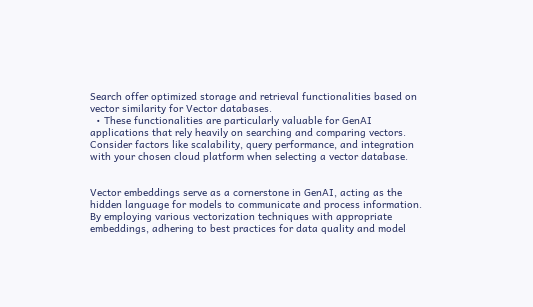Search offer optimized storage and retrieval functionalities based on vector similarity for Vector databases.
  • These functionalities are particularly valuable for GenAI applications that rely heavily on searching and comparing vectors. Consider factors like scalability, query performance, and integration with your chosen cloud platform when selecting a vector database.


Vector embeddings serve as a cornerstone in GenAI, acting as the hidden language for models to communicate and process information. By employing various vectorization techniques with appropriate embeddings, adhering to best practices for data quality and model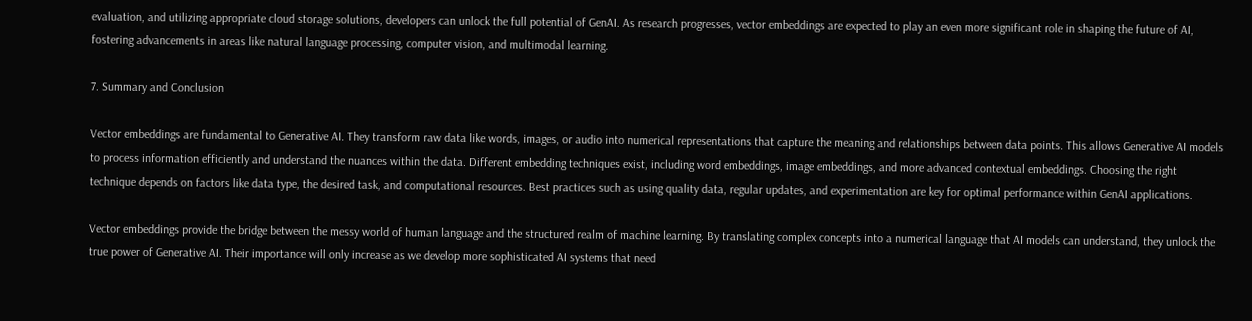evaluation, and utilizing appropriate cloud storage solutions, developers can unlock the full potential of GenAI. As research progresses, vector embeddings are expected to play an even more significant role in shaping the future of AI, fostering advancements in areas like natural language processing, computer vision, and multimodal learning.

7. Summary and Conclusion

Vector embeddings are fundamental to Generative AI. They transform raw data like words, images, or audio into numerical representations that capture the meaning and relationships between data points. This allows Generative AI models to process information efficiently and understand the nuances within the data. Different embedding techniques exist, including word embeddings, image embeddings, and more advanced contextual embeddings. Choosing the right technique depends on factors like data type, the desired task, and computational resources. Best practices such as using quality data, regular updates, and experimentation are key for optimal performance within GenAI applications.

Vector embeddings provide the bridge between the messy world of human language and the structured realm of machine learning. By translating complex concepts into a numerical language that AI models can understand, they unlock the true power of Generative AI. Their importance will only increase as we develop more sophisticated AI systems that need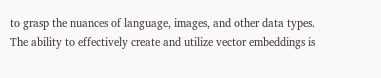to grasp the nuances of language, images, and other data types. The ability to effectively create and utilize vector embeddings is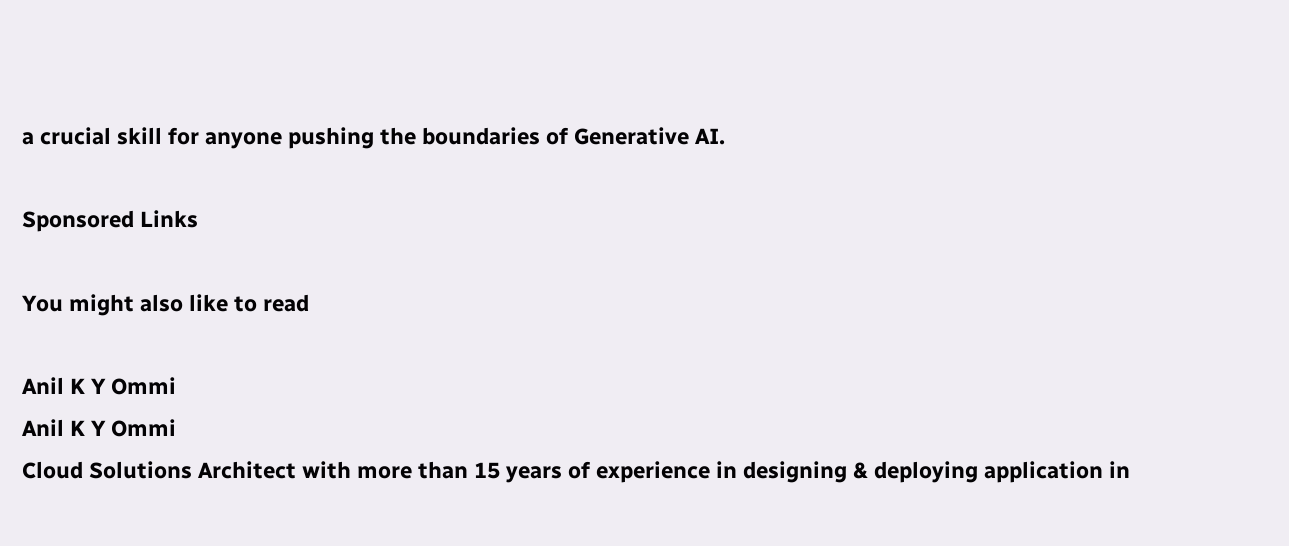a crucial skill for anyone pushing the boundaries of Generative AI.

Sponsored Links

You might also like to read

Anil K Y Ommi
Anil K Y Ommi
Cloud Solutions Architect with more than 15 years of experience in designing & deploying application in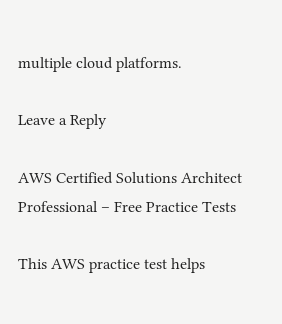multiple cloud platforms.

Leave a Reply

AWS Certified Solutions Architect Professional – Free Practice Tests

This AWS practice test helps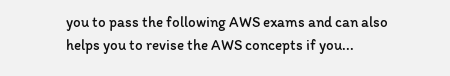you to pass the following AWS exams and can also helps you to revise the AWS concepts if you...